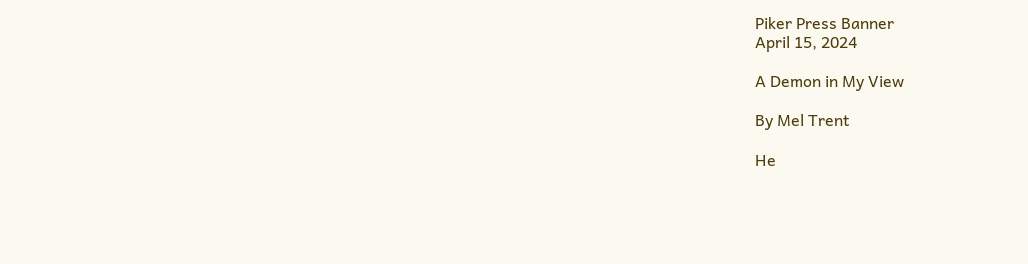Piker Press Banner
April 15, 2024

A Demon in My View

By Mel Trent

He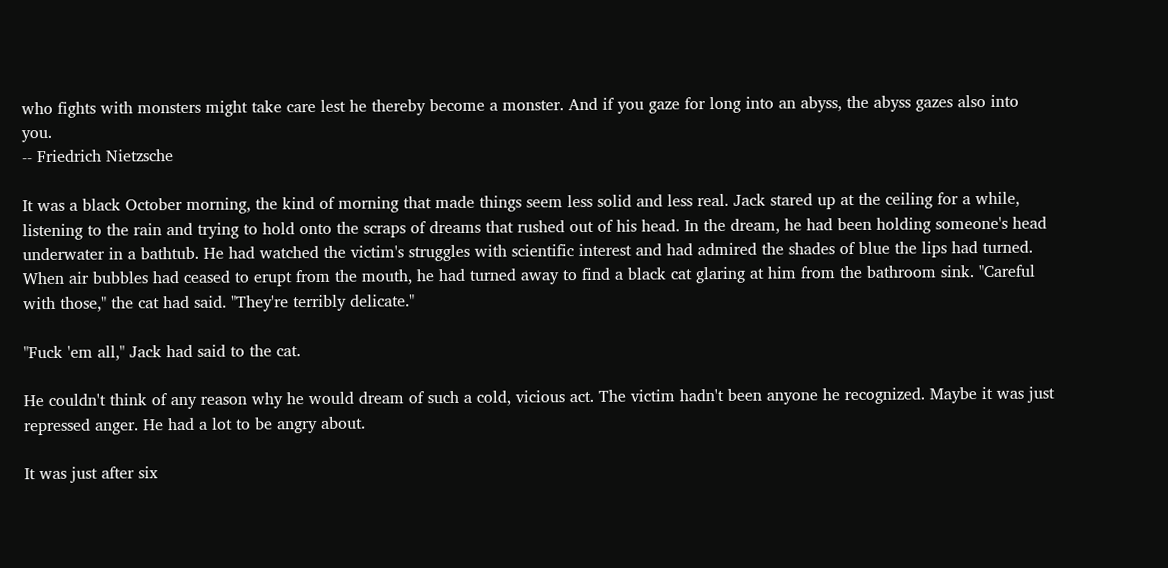who fights with monsters might take care lest he thereby become a monster. And if you gaze for long into an abyss, the abyss gazes also into you.
-- Friedrich Nietzsche

It was a black October morning, the kind of morning that made things seem less solid and less real. Jack stared up at the ceiling for a while, listening to the rain and trying to hold onto the scraps of dreams that rushed out of his head. In the dream, he had been holding someone's head underwater in a bathtub. He had watched the victim's struggles with scientific interest and had admired the shades of blue the lips had turned. When air bubbles had ceased to erupt from the mouth, he had turned away to find a black cat glaring at him from the bathroom sink. "Careful with those," the cat had said. "They're terribly delicate."

"Fuck 'em all," Jack had said to the cat.

He couldn't think of any reason why he would dream of such a cold, vicious act. The victim hadn't been anyone he recognized. Maybe it was just repressed anger. He had a lot to be angry about.

It was just after six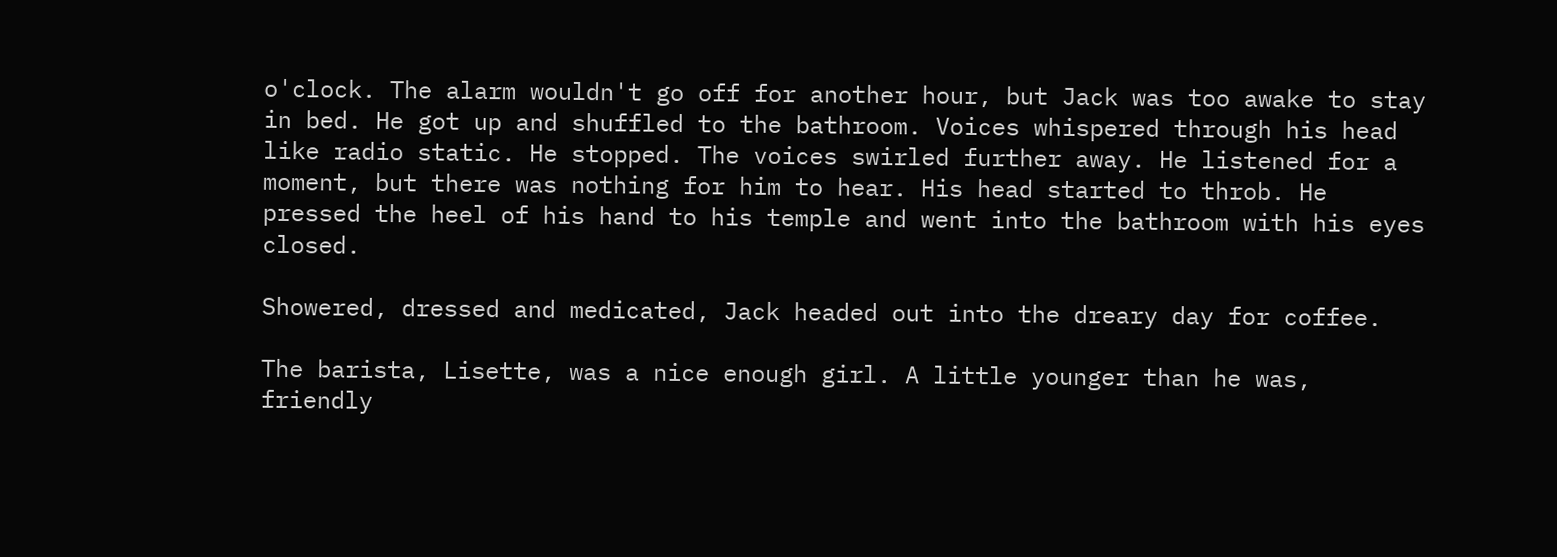o'clock. The alarm wouldn't go off for another hour, but Jack was too awake to stay in bed. He got up and shuffled to the bathroom. Voices whispered through his head like radio static. He stopped. The voices swirled further away. He listened for a moment, but there was nothing for him to hear. His head started to throb. He pressed the heel of his hand to his temple and went into the bathroom with his eyes closed.

Showered, dressed and medicated, Jack headed out into the dreary day for coffee.

The barista, Lisette, was a nice enough girl. A little younger than he was, friendly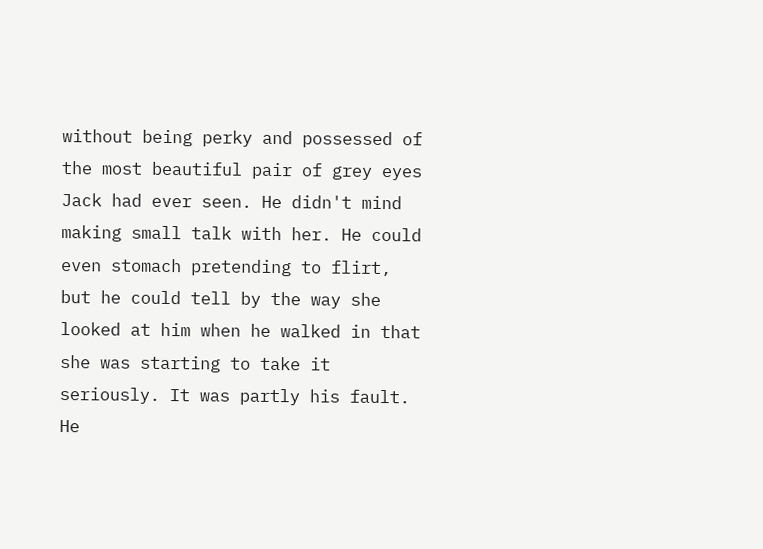without being perky and possessed of the most beautiful pair of grey eyes Jack had ever seen. He didn't mind making small talk with her. He could even stomach pretending to flirt, but he could tell by the way she looked at him when he walked in that she was starting to take it seriously. It was partly his fault. He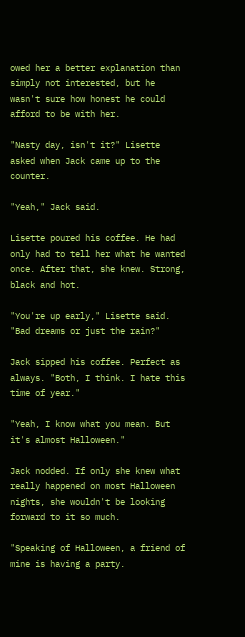owed her a better explanation than simply not interested, but he wasn't sure how honest he could afford to be with her.

"Nasty day, isn't it?" Lisette asked when Jack came up to the counter.

"Yeah," Jack said.

Lisette poured his coffee. He had only had to tell her what he wanted once. After that, she knew. Strong, black and hot.

"You're up early," Lisette said. "Bad dreams or just the rain?"

Jack sipped his coffee. Perfect as always. "Both, I think. I hate this time of year."

"Yeah, I know what you mean. But it's almost Halloween."

Jack nodded. If only she knew what really happened on most Halloween nights, she wouldn't be looking forward to it so much.

"Speaking of Halloween, a friend of mine is having a party.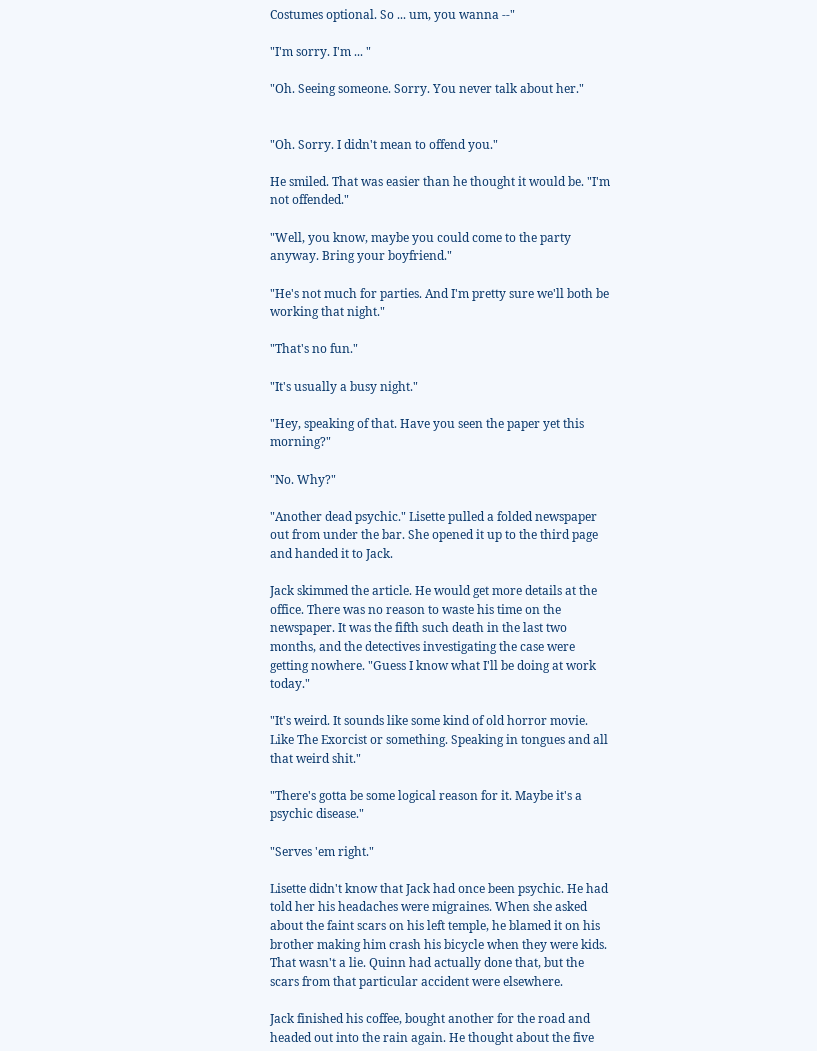Costumes optional. So ... um, you wanna --"

"I'm sorry. I'm ... "

"Oh. Seeing someone. Sorry. You never talk about her."


"Oh. Sorry. I didn't mean to offend you."

He smiled. That was easier than he thought it would be. "I'm not offended."

"Well, you know, maybe you could come to the party anyway. Bring your boyfriend."

"He's not much for parties. And I'm pretty sure we'll both be working that night."

"That's no fun."

"It's usually a busy night."

"Hey, speaking of that. Have you seen the paper yet this morning?"

"No. Why?"

"Another dead psychic." Lisette pulled a folded newspaper out from under the bar. She opened it up to the third page and handed it to Jack.

Jack skimmed the article. He would get more details at the office. There was no reason to waste his time on the newspaper. It was the fifth such death in the last two months, and the detectives investigating the case were getting nowhere. "Guess I know what I'll be doing at work today."

"It's weird. It sounds like some kind of old horror movie. Like The Exorcist or something. Speaking in tongues and all that weird shit."

"There's gotta be some logical reason for it. Maybe it's a psychic disease."

"Serves 'em right."

Lisette didn't know that Jack had once been psychic. He had told her his headaches were migraines. When she asked about the faint scars on his left temple, he blamed it on his brother making him crash his bicycle when they were kids. That wasn't a lie. Quinn had actually done that, but the scars from that particular accident were elsewhere.

Jack finished his coffee, bought another for the road and headed out into the rain again. He thought about the five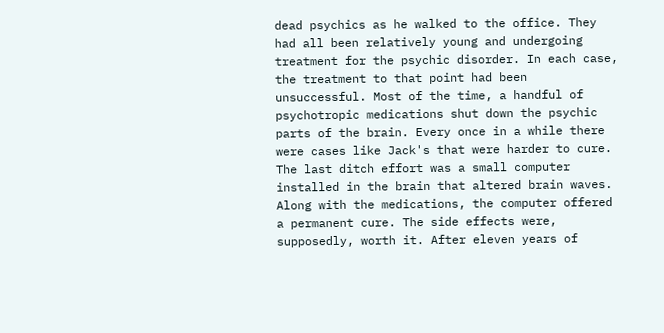dead psychics as he walked to the office. They had all been relatively young and undergoing treatment for the psychic disorder. In each case, the treatment to that point had been unsuccessful. Most of the time, a handful of psychotropic medications shut down the psychic parts of the brain. Every once in a while there were cases like Jack's that were harder to cure. The last ditch effort was a small computer installed in the brain that altered brain waves. Along with the medications, the computer offered a permanent cure. The side effects were, supposedly, worth it. After eleven years of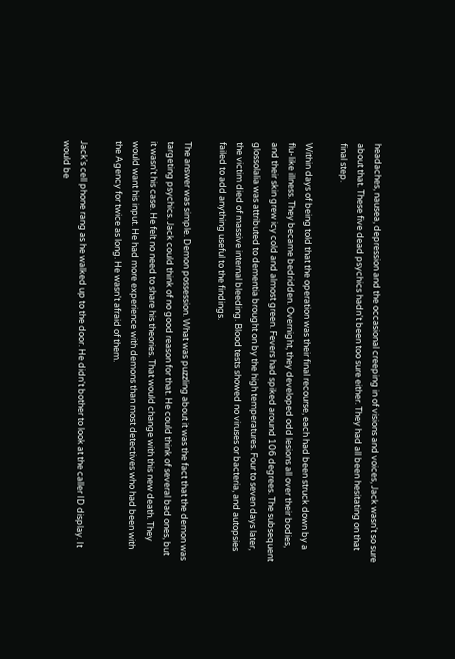headaches, nausea, depression and the occasional creeping in of visions and voices, Jack wasn't so sure about that. These five dead psychics hadn't been too sure either. They had all been hesitating on that final step.

Within days of being told that the operation was their final recourse, each had been struck down by a flu-like illness. They became bedridden. Overnight, they developed odd lesions all over their bodies, and their skin grew icy cold and almost green. Fevers had spiked around 106 degrees. The subsequent glossolalia was attributed to dementia brought on by the high temperatures. Four to seven days later, the victim died of massive internal bleeding. Blood tests showed no viruses or bacteria, and autopsies failed to add anything useful to the findings.

The answer was simple. Demon possession. What was puzzling about it was the fact that the demon was targeting psychics. Jack could think of no good reason for that. He could think of several bad ones, but it wasn't his case. He felt no need to share his theories. That would change with this new death. They would want his input. He had more experience with demons than most detectives who had been with the Agency for twice as long. He wasn't afraid of them.

Jack's cell phone rang as he walked up to the door. He didn't bother to look at the caller ID display. It would be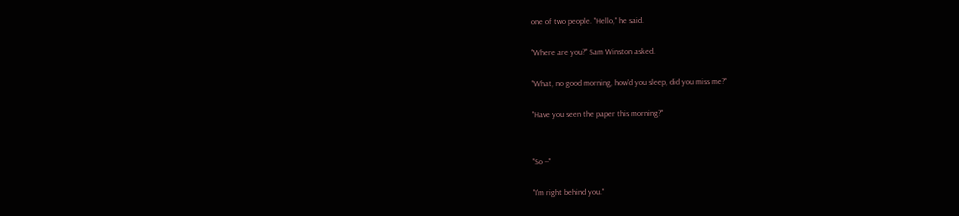one of two people. "Hello," he said.

"Where are you?" Sam Winston asked.

"What, no good morning, how'd you sleep, did you miss me?"

"Have you seen the paper this morning?"


"So --"

"I'm right behind you."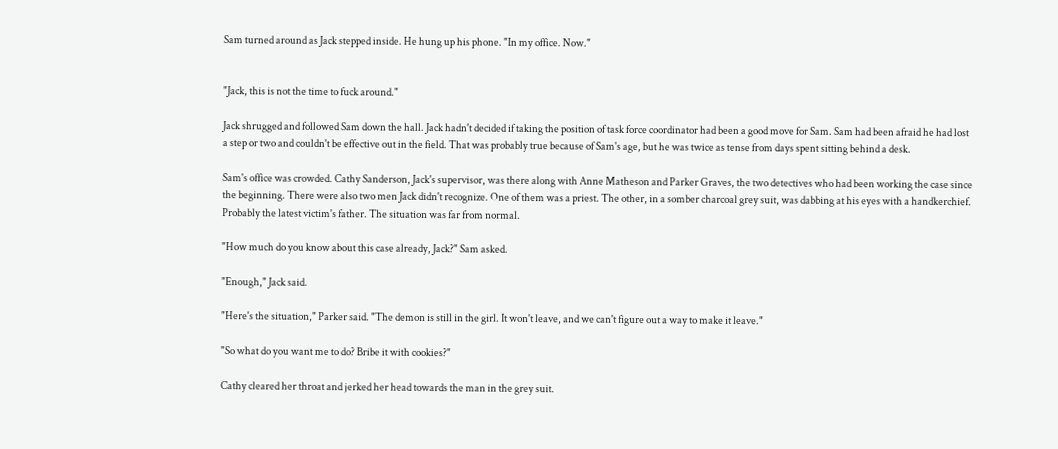Sam turned around as Jack stepped inside. He hung up his phone. "In my office. Now."


"Jack, this is not the time to fuck around."

Jack shrugged and followed Sam down the hall. Jack hadn't decided if taking the position of task force coordinator had been a good move for Sam. Sam had been afraid he had lost a step or two and couldn't be effective out in the field. That was probably true because of Sam's age, but he was twice as tense from days spent sitting behind a desk.

Sam's office was crowded. Cathy Sanderson, Jack's supervisor, was there along with Anne Matheson and Parker Graves, the two detectives who had been working the case since the beginning. There were also two men Jack didn't recognize. One of them was a priest. The other, in a somber charcoal grey suit, was dabbing at his eyes with a handkerchief. Probably the latest victim's father. The situation was far from normal.

"How much do you know about this case already, Jack?" Sam asked.

"Enough," Jack said.

"Here's the situation," Parker said. "The demon is still in the girl. It won't leave, and we can't figure out a way to make it leave."

"So what do you want me to do? Bribe it with cookies?"

Cathy cleared her throat and jerked her head towards the man in the grey suit.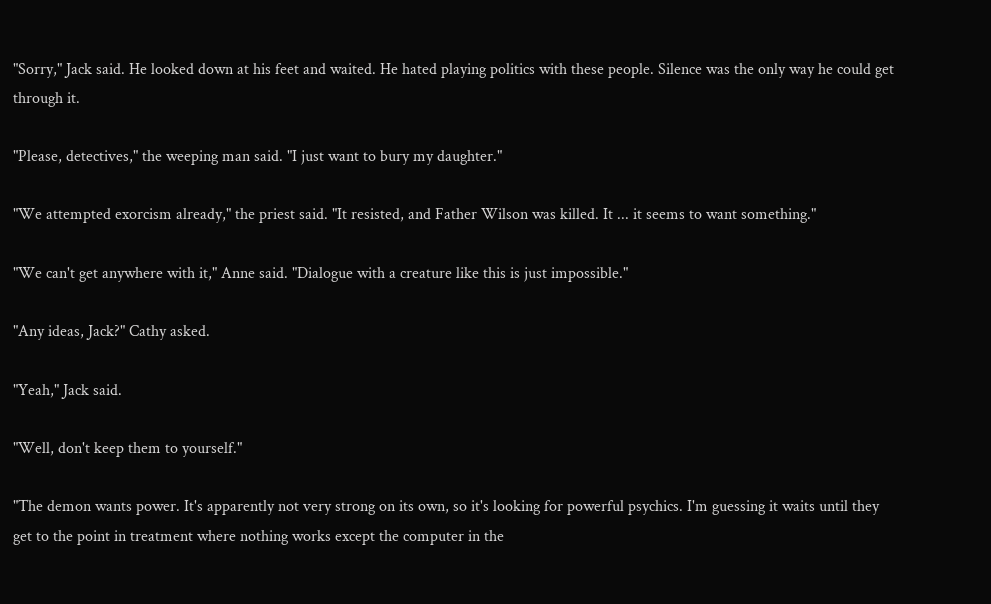"Sorry," Jack said. He looked down at his feet and waited. He hated playing politics with these people. Silence was the only way he could get through it.

"Please, detectives," the weeping man said. "I just want to bury my daughter."

"We attempted exorcism already," the priest said. "It resisted, and Father Wilson was killed. It ... it seems to want something."

"We can't get anywhere with it," Anne said. "Dialogue with a creature like this is just impossible."

"Any ideas, Jack?" Cathy asked.

"Yeah," Jack said.

"Well, don't keep them to yourself."

"The demon wants power. It's apparently not very strong on its own, so it's looking for powerful psychics. I'm guessing it waits until they get to the point in treatment where nothing works except the computer in the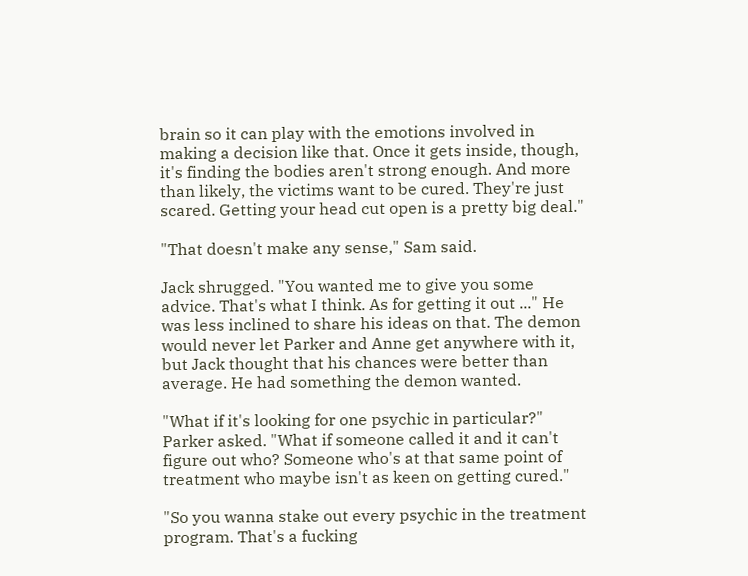brain so it can play with the emotions involved in making a decision like that. Once it gets inside, though, it's finding the bodies aren't strong enough. And more than likely, the victims want to be cured. They're just scared. Getting your head cut open is a pretty big deal."

"That doesn't make any sense," Sam said.

Jack shrugged. "You wanted me to give you some advice. That's what I think. As for getting it out ..." He was less inclined to share his ideas on that. The demon would never let Parker and Anne get anywhere with it, but Jack thought that his chances were better than average. He had something the demon wanted.

"What if it's looking for one psychic in particular?" Parker asked. "What if someone called it and it can't figure out who? Someone who's at that same point of treatment who maybe isn't as keen on getting cured."

"So you wanna stake out every psychic in the treatment program. That's a fucking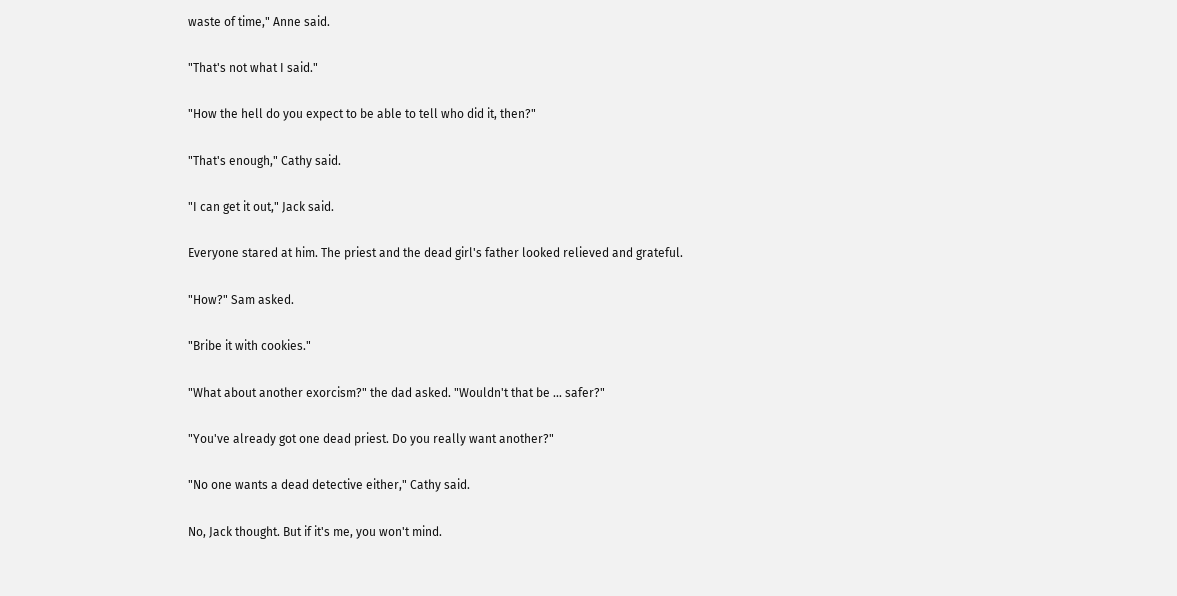waste of time," Anne said.

"That's not what I said."

"How the hell do you expect to be able to tell who did it, then?"

"That's enough," Cathy said.

"I can get it out," Jack said.

Everyone stared at him. The priest and the dead girl's father looked relieved and grateful.

"How?" Sam asked.

"Bribe it with cookies."

"What about another exorcism?" the dad asked. "Wouldn't that be ... safer?"

"You've already got one dead priest. Do you really want another?"

"No one wants a dead detective either," Cathy said.

No, Jack thought. But if it's me, you won't mind.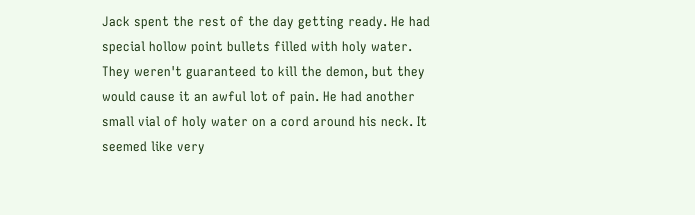Jack spent the rest of the day getting ready. He had special hollow point bullets filled with holy water. They weren't guaranteed to kill the demon, but they would cause it an awful lot of pain. He had another small vial of holy water on a cord around his neck. It seemed like very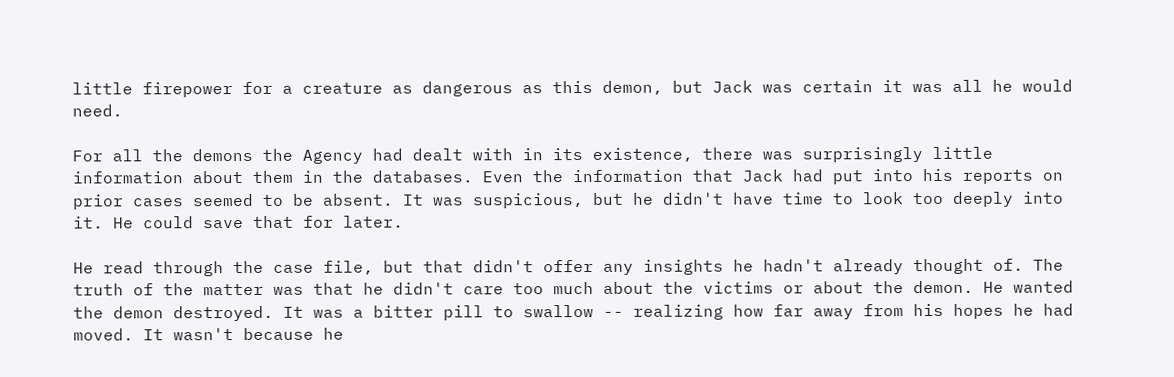little firepower for a creature as dangerous as this demon, but Jack was certain it was all he would need.

For all the demons the Agency had dealt with in its existence, there was surprisingly little information about them in the databases. Even the information that Jack had put into his reports on prior cases seemed to be absent. It was suspicious, but he didn't have time to look too deeply into it. He could save that for later.

He read through the case file, but that didn't offer any insights he hadn't already thought of. The truth of the matter was that he didn't care too much about the victims or about the demon. He wanted the demon destroyed. It was a bitter pill to swallow -- realizing how far away from his hopes he had moved. It wasn't because he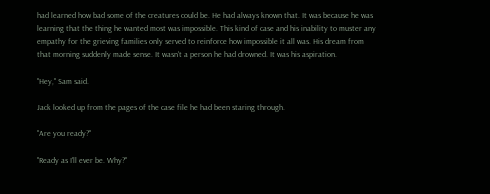had learned how bad some of the creatures could be. He had always known that. It was because he was learning that the thing he wanted most was impossible. This kind of case and his inability to muster any empathy for the grieving families only served to reinforce how impossible it all was. His dream from that morning suddenly made sense. It wasn't a person he had drowned. It was his aspiration.

"Hey," Sam said.

Jack looked up from the pages of the case file he had been staring through.

"Are you ready?"

"Ready as I'll ever be. Why?"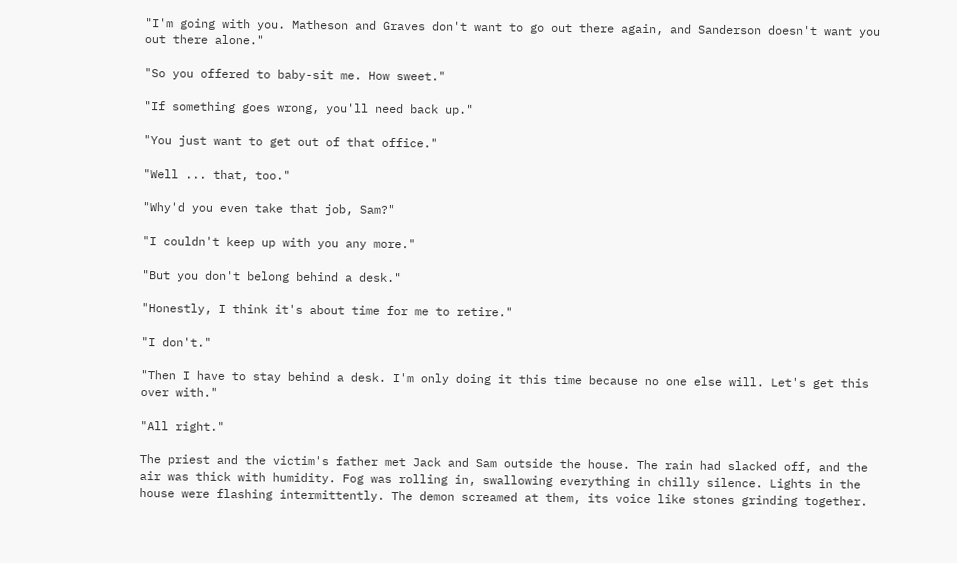"I'm going with you. Matheson and Graves don't want to go out there again, and Sanderson doesn't want you out there alone."

"So you offered to baby-sit me. How sweet."

"If something goes wrong, you'll need back up."

"You just want to get out of that office."

"Well ... that, too."

"Why'd you even take that job, Sam?"

"I couldn't keep up with you any more."

"But you don't belong behind a desk."

"Honestly, I think it's about time for me to retire."

"I don't."

"Then I have to stay behind a desk. I'm only doing it this time because no one else will. Let's get this over with."

"All right."

The priest and the victim's father met Jack and Sam outside the house. The rain had slacked off, and the air was thick with humidity. Fog was rolling in, swallowing everything in chilly silence. Lights in the house were flashing intermittently. The demon screamed at them, its voice like stones grinding together.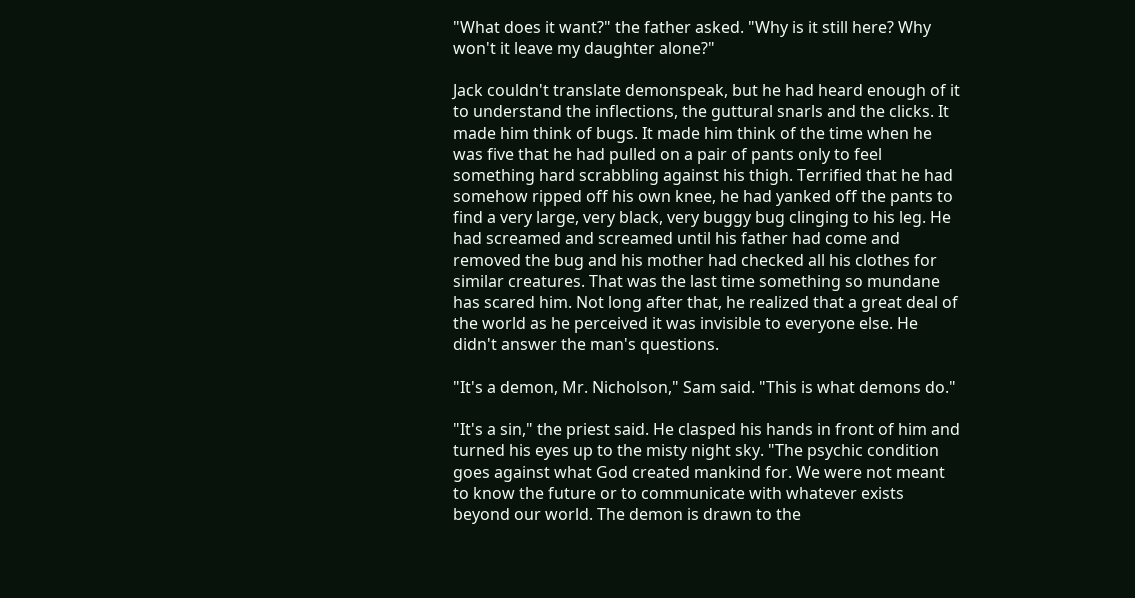"What does it want?" the father asked. "Why is it still here? Why won't it leave my daughter alone?"

Jack couldn't translate demonspeak, but he had heard enough of it to understand the inflections, the guttural snarls and the clicks. It made him think of bugs. It made him think of the time when he was five that he had pulled on a pair of pants only to feel something hard scrabbling against his thigh. Terrified that he had somehow ripped off his own knee, he had yanked off the pants to find a very large, very black, very buggy bug clinging to his leg. He had screamed and screamed until his father had come and removed the bug and his mother had checked all his clothes for similar creatures. That was the last time something so mundane has scared him. Not long after that, he realized that a great deal of the world as he perceived it was invisible to everyone else. He didn't answer the man's questions.

"It's a demon, Mr. Nicholson," Sam said. "This is what demons do."

"It's a sin," the priest said. He clasped his hands in front of him and turned his eyes up to the misty night sky. "The psychic condition goes against what God created mankind for. We were not meant to know the future or to communicate with whatever exists beyond our world. The demon is drawn to the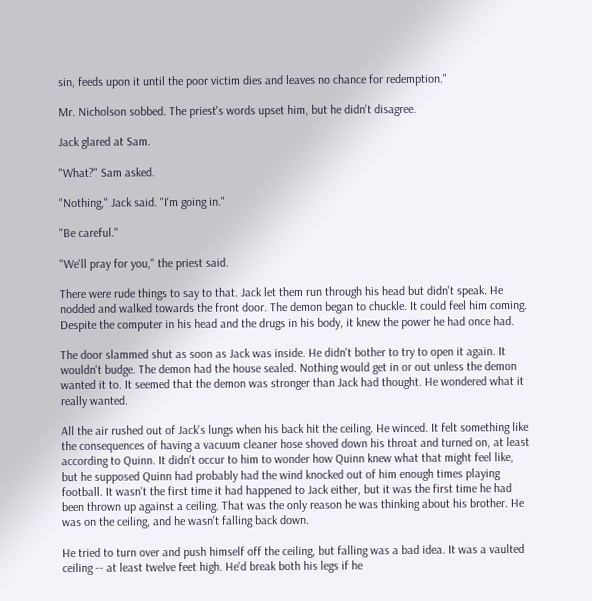sin, feeds upon it until the poor victim dies and leaves no chance for redemption."

Mr. Nicholson sobbed. The priest's words upset him, but he didn't disagree.

Jack glared at Sam.

"What?" Sam asked.

"Nothing," Jack said. "I'm going in."

"Be careful."

"We'll pray for you," the priest said.

There were rude things to say to that. Jack let them run through his head but didn't speak. He nodded and walked towards the front door. The demon began to chuckle. It could feel him coming. Despite the computer in his head and the drugs in his body, it knew the power he had once had.

The door slammed shut as soon as Jack was inside. He didn't bother to try to open it again. It wouldn't budge. The demon had the house sealed. Nothing would get in or out unless the demon wanted it to. It seemed that the demon was stronger than Jack had thought. He wondered what it really wanted.

All the air rushed out of Jack's lungs when his back hit the ceiling. He winced. It felt something like the consequences of having a vacuum cleaner hose shoved down his throat and turned on, at least according to Quinn. It didn't occur to him to wonder how Quinn knew what that might feel like, but he supposed Quinn had probably had the wind knocked out of him enough times playing football. It wasn't the first time it had happened to Jack either, but it was the first time he had been thrown up against a ceiling. That was the only reason he was thinking about his brother. He was on the ceiling, and he wasn't falling back down.

He tried to turn over and push himself off the ceiling, but falling was a bad idea. It was a vaulted ceiling -- at least twelve feet high. He'd break both his legs if he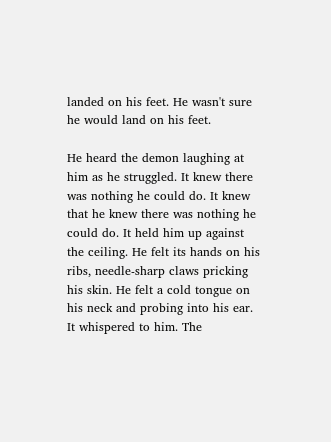landed on his feet. He wasn't sure he would land on his feet.

He heard the demon laughing at him as he struggled. It knew there was nothing he could do. It knew that he knew there was nothing he could do. It held him up against the ceiling. He felt its hands on his ribs, needle-sharp claws pricking his skin. He felt a cold tongue on his neck and probing into his ear. It whispered to him. The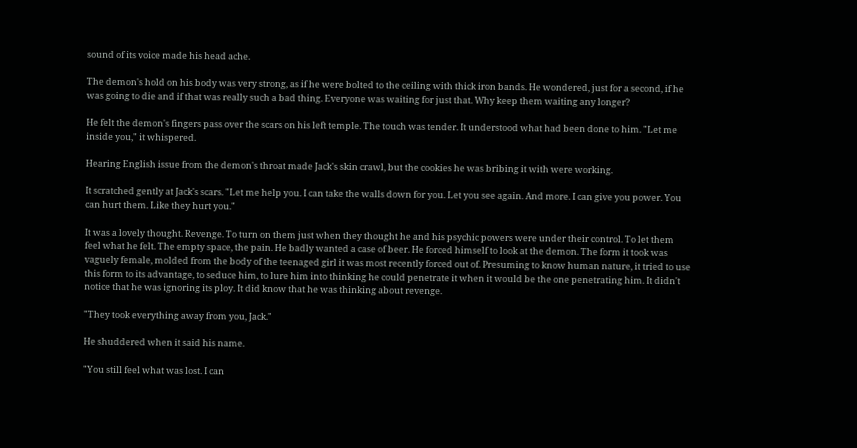sound of its voice made his head ache.

The demon's hold on his body was very strong, as if he were bolted to the ceiling with thick iron bands. He wondered, just for a second, if he was going to die and if that was really such a bad thing. Everyone was waiting for just that. Why keep them waiting any longer?

He felt the demon's fingers pass over the scars on his left temple. The touch was tender. It understood what had been done to him. "Let me inside you," it whispered.

Hearing English issue from the demon's throat made Jack's skin crawl, but the cookies he was bribing it with were working.

It scratched gently at Jack's scars. "Let me help you. I can take the walls down for you. Let you see again. And more. I can give you power. You can hurt them. Like they hurt you."

It was a lovely thought. Revenge. To turn on them just when they thought he and his psychic powers were under their control. To let them feel what he felt. The empty space, the pain. He badly wanted a case of beer. He forced himself to look at the demon. The form it took was vaguely female, molded from the body of the teenaged girl it was most recently forced out of. Presuming to know human nature, it tried to use this form to its advantage, to seduce him, to lure him into thinking he could penetrate it when it would be the one penetrating him. It didn't notice that he was ignoring its ploy. It did know that he was thinking about revenge.

"They took everything away from you, Jack."

He shuddered when it said his name.

"You still feel what was lost. I can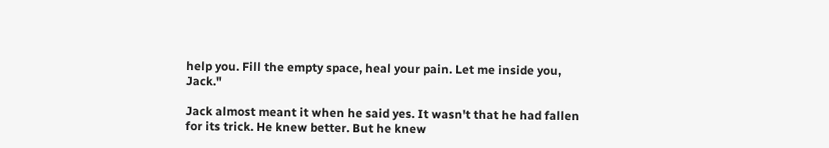help you. Fill the empty space, heal your pain. Let me inside you, Jack."

Jack almost meant it when he said yes. It wasn't that he had fallen for its trick. He knew better. But he knew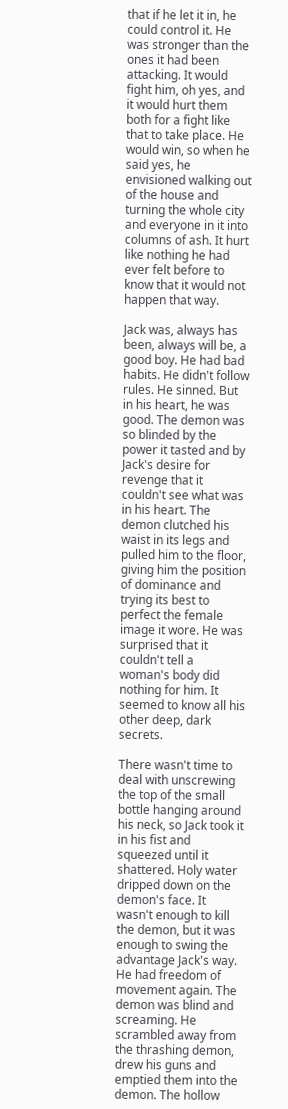that if he let it in, he could control it. He was stronger than the ones it had been attacking. It would fight him, oh yes, and it would hurt them both for a fight like that to take place. He would win, so when he said yes, he envisioned walking out of the house and turning the whole city and everyone in it into columns of ash. It hurt like nothing he had ever felt before to know that it would not happen that way.

Jack was, always has been, always will be, a good boy. He had bad habits. He didn't follow rules. He sinned. But in his heart, he was good. The demon was so blinded by the power it tasted and by Jack's desire for revenge that it couldn't see what was in his heart. The demon clutched his waist in its legs and pulled him to the floor, giving him the position of dominance and trying its best to perfect the female image it wore. He was surprised that it couldn't tell a woman's body did nothing for him. It seemed to know all his other deep, dark secrets.

There wasn't time to deal with unscrewing the top of the small bottle hanging around his neck, so Jack took it in his fist and squeezed until it shattered. Holy water dripped down on the demon's face. It wasn't enough to kill the demon, but it was enough to swing the advantage Jack's way. He had freedom of movement again. The demon was blind and screaming. He scrambled away from the thrashing demon, drew his guns and emptied them into the demon. The hollow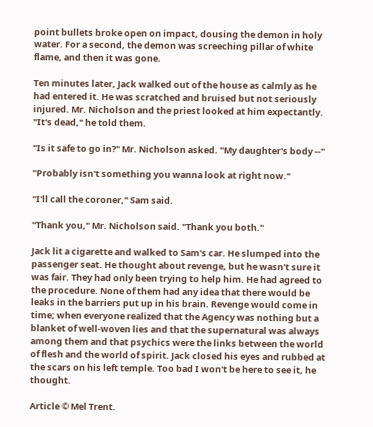point bullets broke open on impact, dousing the demon in holy water. For a second, the demon was screeching pillar of white flame, and then it was gone.

Ten minutes later, Jack walked out of the house as calmly as he had entered it. He was scratched and bruised but not seriously injured. Mr. Nicholson and the priest looked at him expectantly. "It's dead," he told them.

"Is it safe to go in?" Mr. Nicholson asked. "My daughter's body --"

"Probably isn't something you wanna look at right now."

"I'll call the coroner," Sam said.

"Thank you," Mr. Nicholson said. "Thank you both."

Jack lit a cigarette and walked to Sam's car. He slumped into the passenger seat. He thought about revenge, but he wasn't sure it was fair. They had only been trying to help him. He had agreed to the procedure. None of them had any idea that there would be leaks in the barriers put up in his brain. Revenge would come in time; when everyone realized that the Agency was nothing but a blanket of well-woven lies and that the supernatural was always among them and that psychics were the links between the world of flesh and the world of spirit. Jack closed his eyes and rubbed at the scars on his left temple. Too bad I won't be here to see it, he thought.

Article © Mel Trent.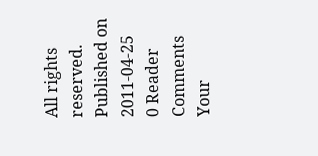All rights reserved.
Published on 2011-04-25
0 Reader Comments
Your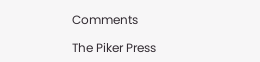Comments

The Piker Press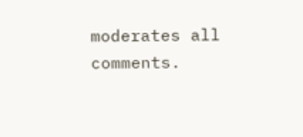moderates all comments.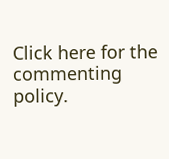Click here for the commenting policy.